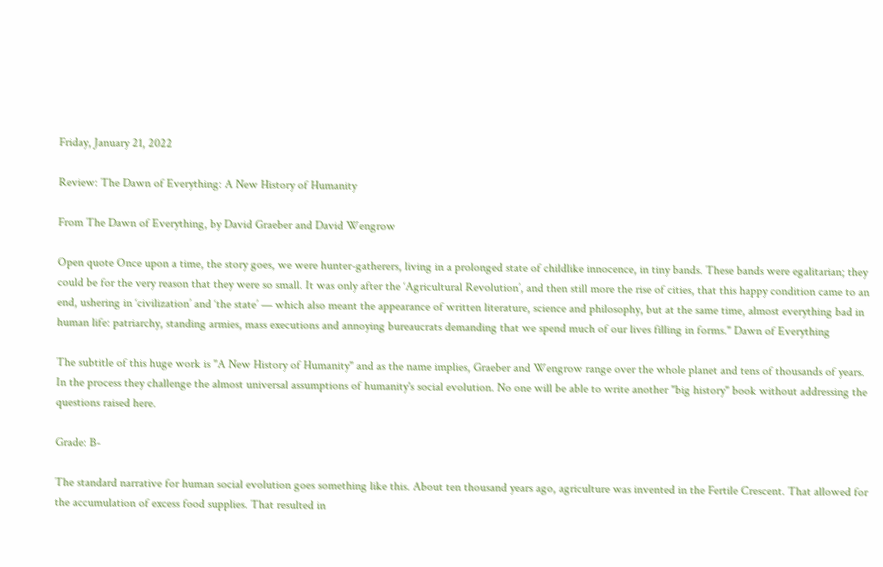Friday, January 21, 2022

Review: The Dawn of Everything: A New History of Humanity

From The Dawn of Everything, by David Graeber and David Wengrow

Open quote Once upon a time, the story goes, we were hunter-gatherers, living in a prolonged state of childlike innocence, in tiny bands. These bands were egalitarian; they could be for the very reason that they were so small. It was only after the ‘Agricultural Revolution’, and then still more the rise of cities, that this happy condition came to an end, ushering in ‘civilization’ and ‘the state’ — which also meant the appearance of written literature, science and philosophy, but at the same time, almost everything bad in human life: patriarchy, standing armies, mass executions and annoying bureaucrats demanding that we spend much of our lives filling in forms." Dawn of Everything

The subtitle of this huge work is "A New History of Humanity" and as the name implies, Graeber and Wengrow range over the whole planet and tens of thousands of years. In the process they challenge the almost universal assumptions of humanity's social evolution. No one will be able to write another "big history" book without addressing the questions raised here.

Grade: B-

The standard narrative for human social evolution goes something like this. About ten thousand years ago, agriculture was invented in the Fertile Crescent. That allowed for the accumulation of excess food supplies. That resulted in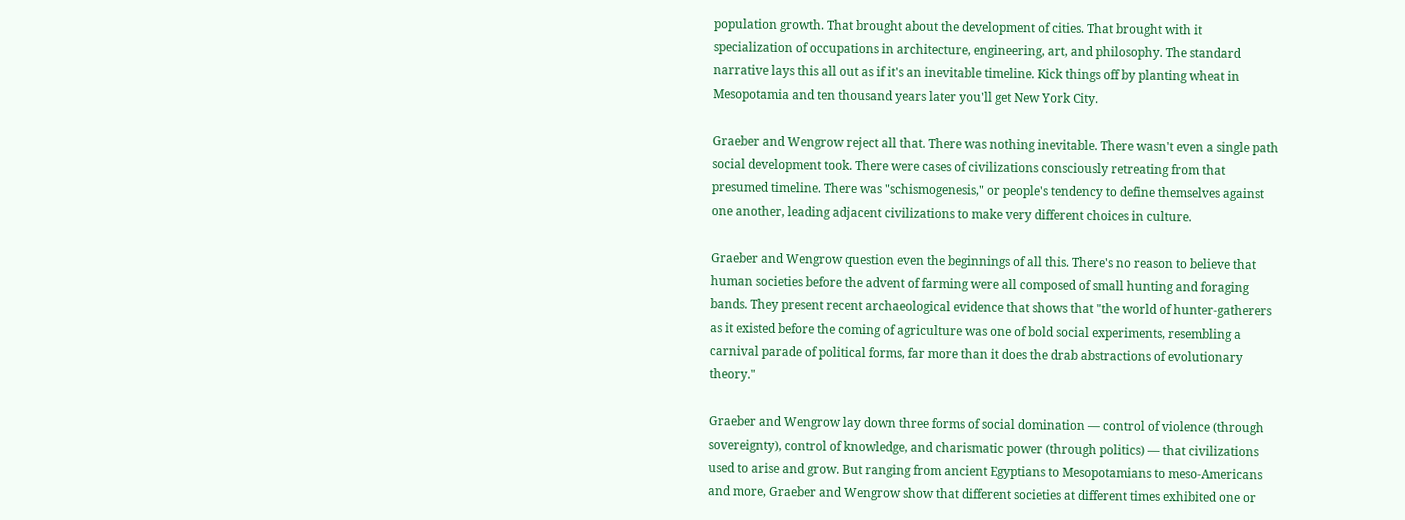population growth. That brought about the development of cities. That brought with it specialization of occupations in architecture, engineering, art, and philosophy. The standard narrative lays this all out as if it's an inevitable timeline. Kick things off by planting wheat in Mesopotamia and ten thousand years later you'll get New York City.

Graeber and Wengrow reject all that. There was nothing inevitable. There wasn't even a single path social development took. There were cases of civilizations consciously retreating from that presumed timeline. There was "schismogenesis," or people's tendency to define themselves against one another, leading adjacent civilizations to make very different choices in culture.

Graeber and Wengrow question even the beginnings of all this. There's no reason to believe that human societies before the advent of farming were all composed of small hunting and foraging bands. They present recent archaeological evidence that shows that "the world of hunter-gatherers as it existed before the coming of agriculture was one of bold social experiments, resembling a carnival parade of political forms, far more than it does the drab abstractions of evolutionary theory."

Graeber and Wengrow lay down three forms of social domination — control of violence (through sovereignty), control of knowledge, and charismatic power (through politics) — that civilizations used to arise and grow. But ranging from ancient Egyptians to Mesopotamians to meso-Americans and more, Graeber and Wengrow show that different societies at different times exhibited one or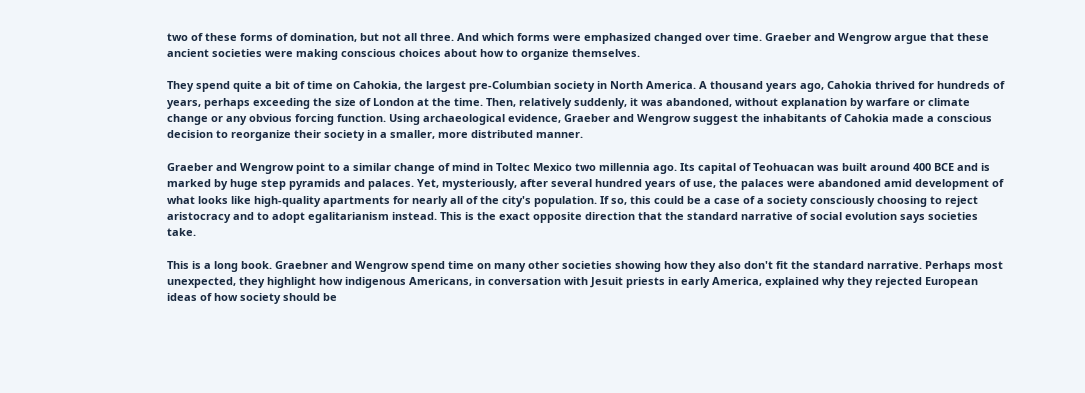two of these forms of domination, but not all three. And which forms were emphasized changed over time. Graeber and Wengrow argue that these ancient societies were making conscious choices about how to organize themselves.

They spend quite a bit of time on Cahokia, the largest pre-Columbian society in North America. A thousand years ago, Cahokia thrived for hundreds of years, perhaps exceeding the size of London at the time. Then, relatively suddenly, it was abandoned, without explanation by warfare or climate change or any obvious forcing function. Using archaeological evidence, Graeber and Wengrow suggest the inhabitants of Cahokia made a conscious decision to reorganize their society in a smaller, more distributed manner.

Graeber and Wengrow point to a similar change of mind in Toltec Mexico two millennia ago. Its capital of Teohuacan was built around 400 BCE and is marked by huge step pyramids and palaces. Yet, mysteriously, after several hundred years of use, the palaces were abandoned amid development of what looks like high-quality apartments for nearly all of the city's population. If so, this could be a case of a society consciously choosing to reject aristocracy and to adopt egalitarianism instead. This is the exact opposite direction that the standard narrative of social evolution says societies take.

This is a long book. Graebner and Wengrow spend time on many other societies showing how they also don't fit the standard narrative. Perhaps most unexpected, they highlight how indigenous Americans, in conversation with Jesuit priests in early America, explained why they rejected European ideas of how society should be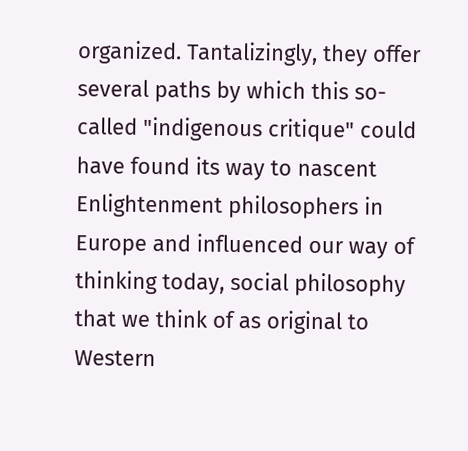organized. Tantalizingly, they offer several paths by which this so-called "indigenous critique" could have found its way to nascent Enlightenment philosophers in Europe and influenced our way of thinking today, social philosophy that we think of as original to Western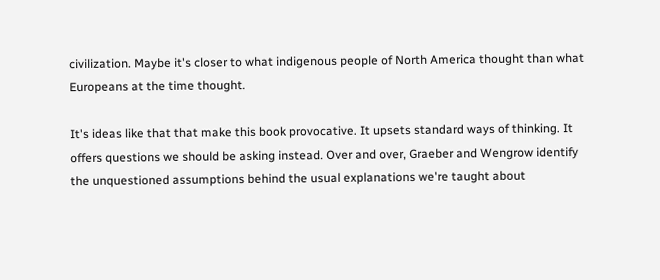civilization. Maybe it's closer to what indigenous people of North America thought than what Europeans at the time thought.

It's ideas like that that make this book provocative. It upsets standard ways of thinking. It offers questions we should be asking instead. Over and over, Graeber and Wengrow identify the unquestioned assumptions behind the usual explanations we're taught about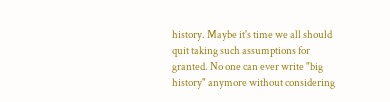history. Maybe it's time we all should quit taking such assumptions for granted. No one can ever write "big history" anymore without considering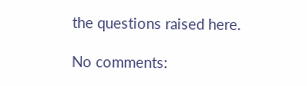the questions raised here.

No comments: